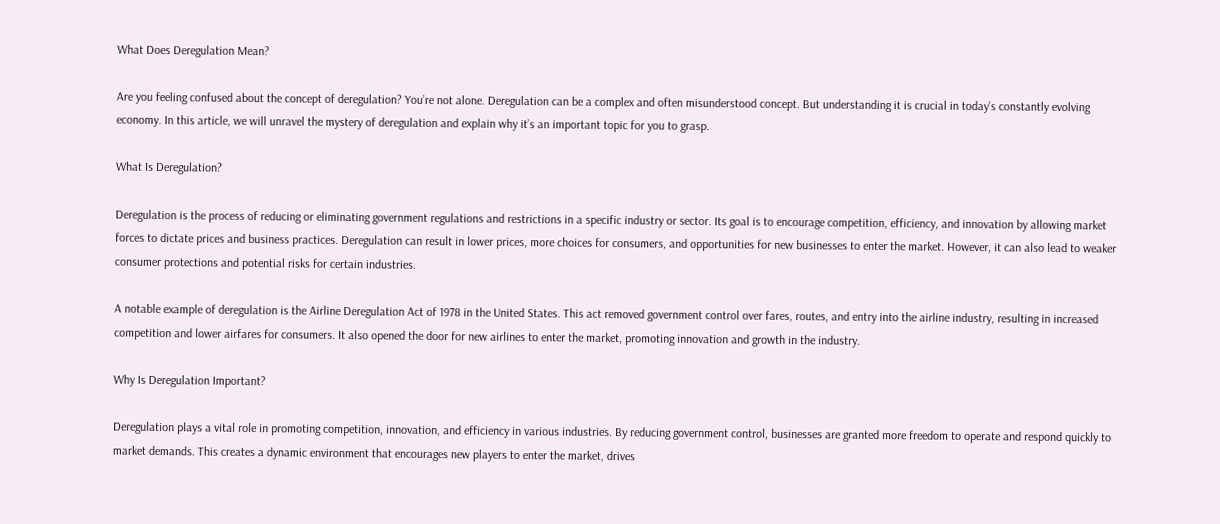What Does Deregulation Mean?

Are you feeling confused about the concept of deregulation? You’re not alone. Deregulation can be a complex and often misunderstood concept. But understanding it is crucial in today’s constantly evolving economy. In this article, we will unravel the mystery of deregulation and explain why it’s an important topic for you to grasp.

What Is Deregulation?

Deregulation is the process of reducing or eliminating government regulations and restrictions in a specific industry or sector. Its goal is to encourage competition, efficiency, and innovation by allowing market forces to dictate prices and business practices. Deregulation can result in lower prices, more choices for consumers, and opportunities for new businesses to enter the market. However, it can also lead to weaker consumer protections and potential risks for certain industries.

A notable example of deregulation is the Airline Deregulation Act of 1978 in the United States. This act removed government control over fares, routes, and entry into the airline industry, resulting in increased competition and lower airfares for consumers. It also opened the door for new airlines to enter the market, promoting innovation and growth in the industry.

Why Is Deregulation Important?

Deregulation plays a vital role in promoting competition, innovation, and efficiency in various industries. By reducing government control, businesses are granted more freedom to operate and respond quickly to market demands. This creates a dynamic environment that encourages new players to enter the market, drives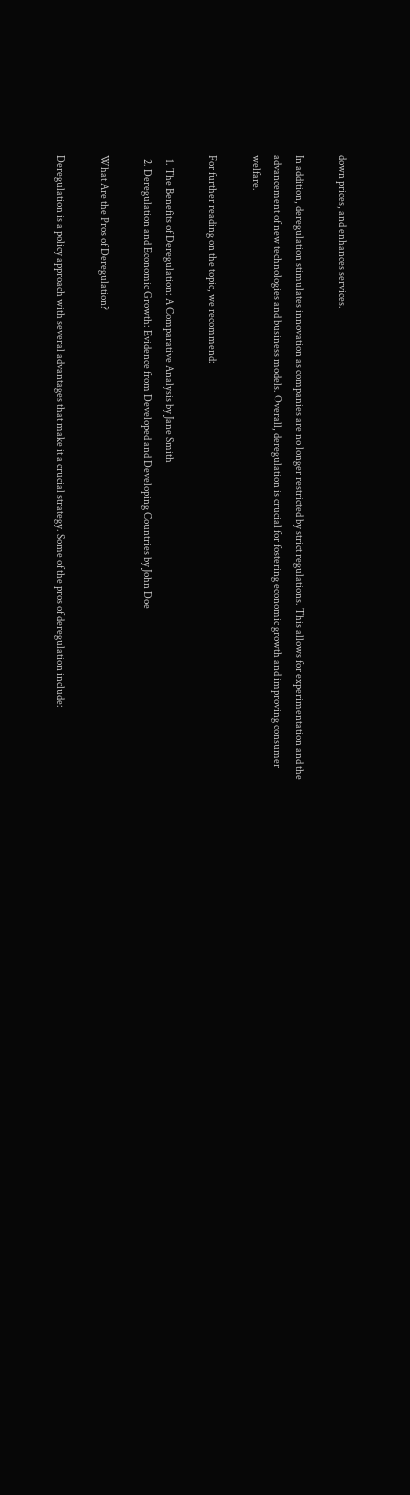down prices, and enhances services.

In addition, deregulation stimulates innovation as companies are no longer restricted by strict regulations. This allows for experimentation and the advancement of new technologies and business models. Overall, deregulation is crucial for fostering economic growth and improving consumer welfare.

For further reading on the topic, we recommend:

  1. The Benefits of Deregulation: A Comparative Analysis by Jane Smith
  2. Deregulation and Economic Growth: Evidence from Developed and Developing Countries by John Doe

What Are the Pros of Deregulation?

Deregulation is a policy approach with several advantages that make it a crucial strategy. Some of the pros of deregulation include: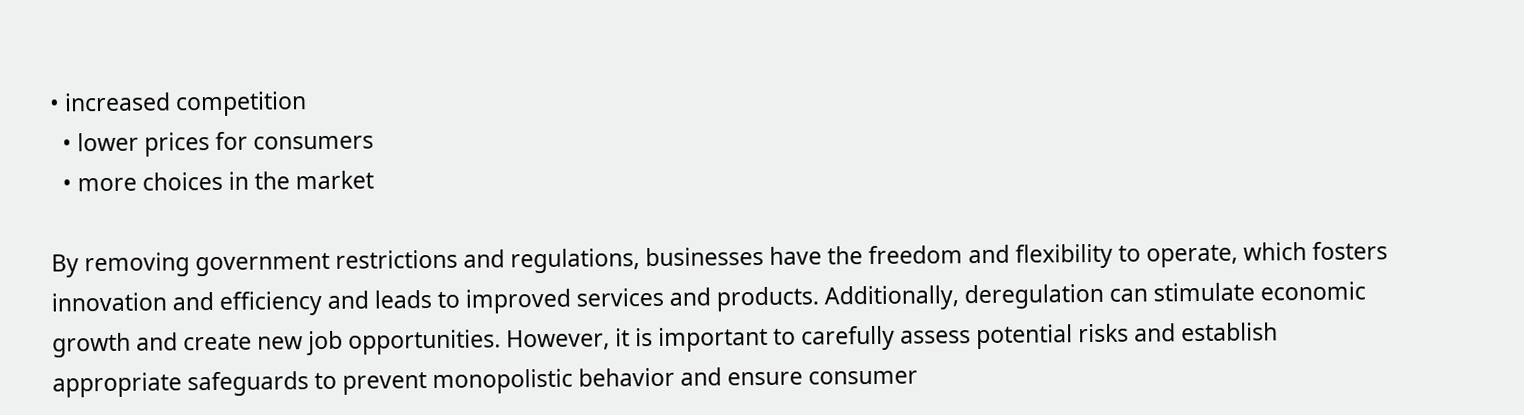• increased competition
  • lower prices for consumers
  • more choices in the market

By removing government restrictions and regulations, businesses have the freedom and flexibility to operate, which fosters innovation and efficiency and leads to improved services and products. Additionally, deregulation can stimulate economic growth and create new job opportunities. However, it is important to carefully assess potential risks and establish appropriate safeguards to prevent monopolistic behavior and ensure consumer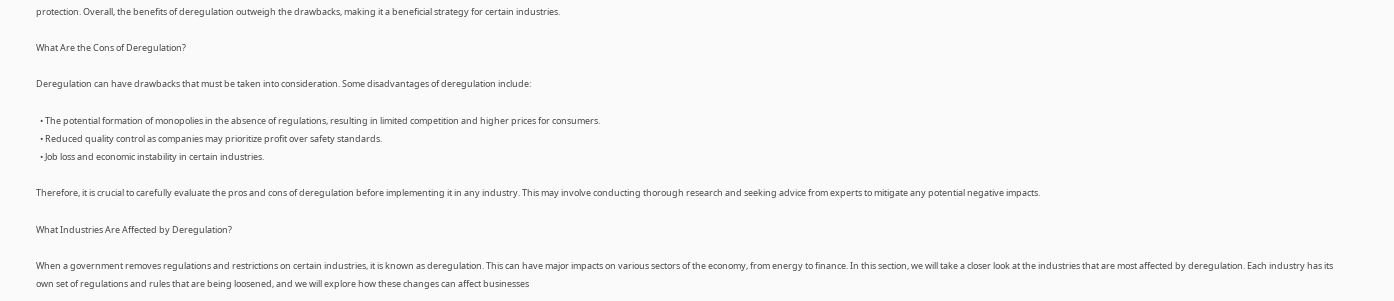protection. Overall, the benefits of deregulation outweigh the drawbacks, making it a beneficial strategy for certain industries.

What Are the Cons of Deregulation?

Deregulation can have drawbacks that must be taken into consideration. Some disadvantages of deregulation include:

  • The potential formation of monopolies in the absence of regulations, resulting in limited competition and higher prices for consumers.
  • Reduced quality control as companies may prioritize profit over safety standards.
  • Job loss and economic instability in certain industries.

Therefore, it is crucial to carefully evaluate the pros and cons of deregulation before implementing it in any industry. This may involve conducting thorough research and seeking advice from experts to mitigate any potential negative impacts.

What Industries Are Affected by Deregulation?

When a government removes regulations and restrictions on certain industries, it is known as deregulation. This can have major impacts on various sectors of the economy, from energy to finance. In this section, we will take a closer look at the industries that are most affected by deregulation. Each industry has its own set of regulations and rules that are being loosened, and we will explore how these changes can affect businesses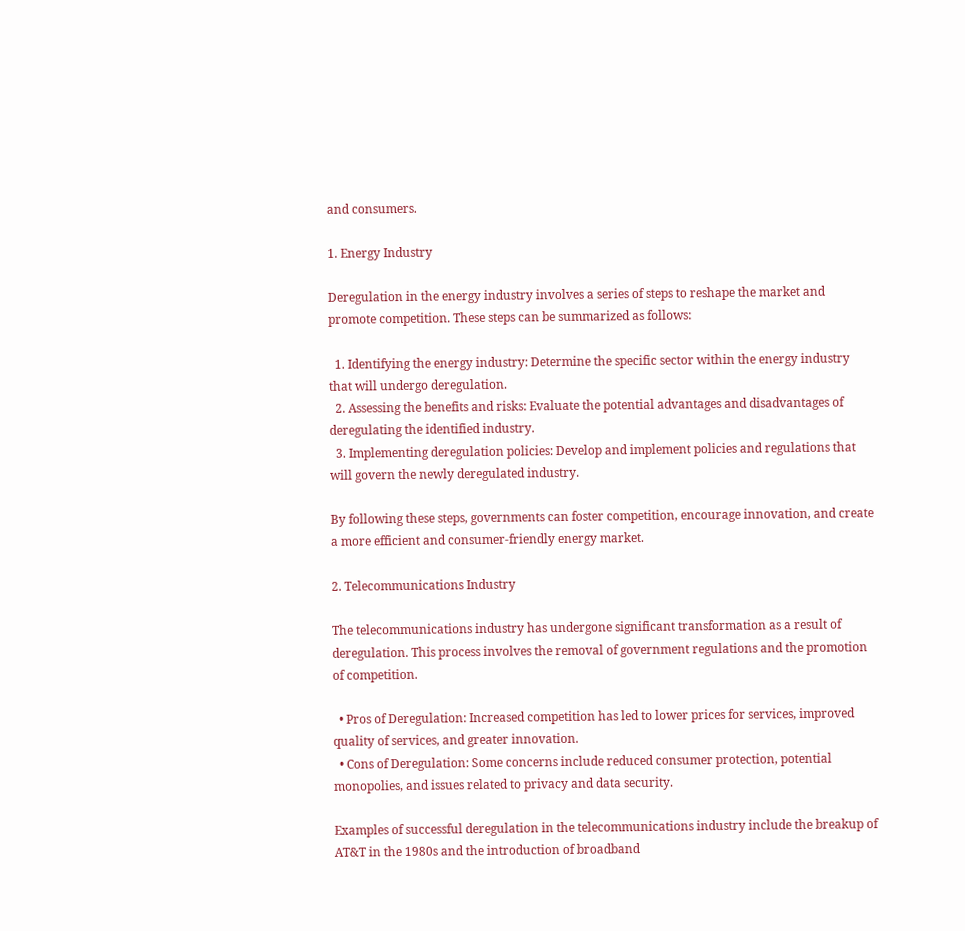and consumers.

1. Energy Industry

Deregulation in the energy industry involves a series of steps to reshape the market and promote competition. These steps can be summarized as follows:

  1. Identifying the energy industry: Determine the specific sector within the energy industry that will undergo deregulation.
  2. Assessing the benefits and risks: Evaluate the potential advantages and disadvantages of deregulating the identified industry.
  3. Implementing deregulation policies: Develop and implement policies and regulations that will govern the newly deregulated industry.

By following these steps, governments can foster competition, encourage innovation, and create a more efficient and consumer-friendly energy market.

2. Telecommunications Industry

The telecommunications industry has undergone significant transformation as a result of deregulation. This process involves the removal of government regulations and the promotion of competition.

  • Pros of Deregulation: Increased competition has led to lower prices for services, improved quality of services, and greater innovation.
  • Cons of Deregulation: Some concerns include reduced consumer protection, potential monopolies, and issues related to privacy and data security.

Examples of successful deregulation in the telecommunications industry include the breakup of AT&T in the 1980s and the introduction of broadband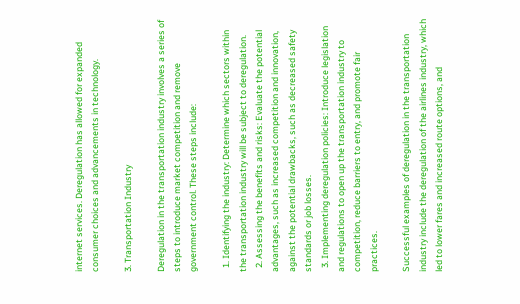internet services. Deregulation has allowed for expanded consumer choices and advancements in technology.

3. Transportation Industry

Deregulation in the transportation industry involves a series of steps to introduce market competition and remove government control. These steps include:

  1. Identifying the industry: Determine which sectors within the transportation industry will be subject to deregulation.
  2. Assessing the benefits and risks: Evaluate the potential advantages, such as increased competition and innovation, against the potential drawbacks, such as decreased safety standards or job losses.
  3. Implementing deregulation policies: Introduce legislation and regulations to open up the transportation industry to competition, reduce barriers to entry, and promote fair practices.

Successful examples of deregulation in the transportation industry include the deregulation of the airlines industry, which led to lower fares and increased route options, and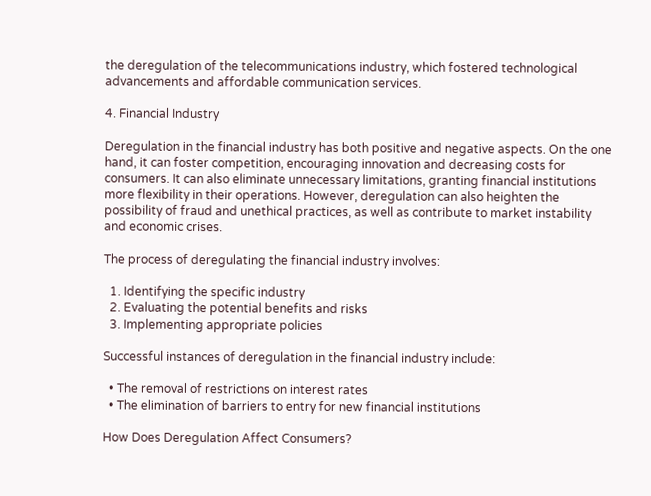the deregulation of the telecommunications industry, which fostered technological advancements and affordable communication services.

4. Financial Industry

Deregulation in the financial industry has both positive and negative aspects. On the one hand, it can foster competition, encouraging innovation and decreasing costs for consumers. It can also eliminate unnecessary limitations, granting financial institutions more flexibility in their operations. However, deregulation can also heighten the possibility of fraud and unethical practices, as well as contribute to market instability and economic crises.

The process of deregulating the financial industry involves:

  1. Identifying the specific industry
  2. Evaluating the potential benefits and risks
  3. Implementing appropriate policies

Successful instances of deregulation in the financial industry include:

  • The removal of restrictions on interest rates
  • The elimination of barriers to entry for new financial institutions

How Does Deregulation Affect Consumers?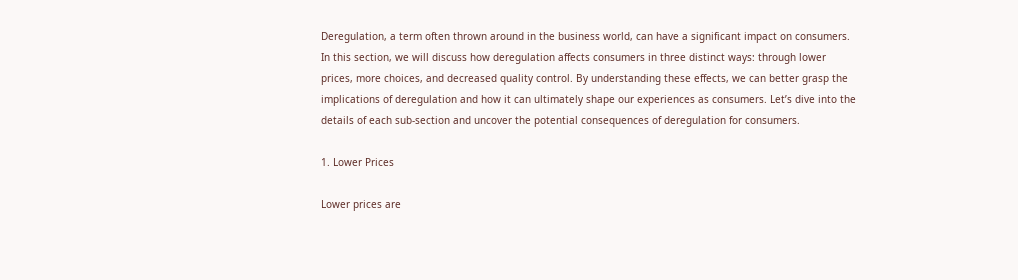Deregulation, a term often thrown around in the business world, can have a significant impact on consumers. In this section, we will discuss how deregulation affects consumers in three distinct ways: through lower prices, more choices, and decreased quality control. By understanding these effects, we can better grasp the implications of deregulation and how it can ultimately shape our experiences as consumers. Let’s dive into the details of each sub-section and uncover the potential consequences of deregulation for consumers.

1. Lower Prices

Lower prices are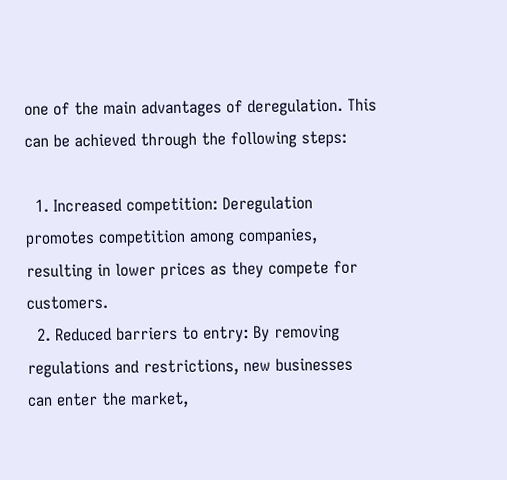one of the main advantages of deregulation. This can be achieved through the following steps:

  1. Increased competition: Deregulation promotes competition among companies, resulting in lower prices as they compete for customers.
  2. Reduced barriers to entry: By removing regulations and restrictions, new businesses can enter the market,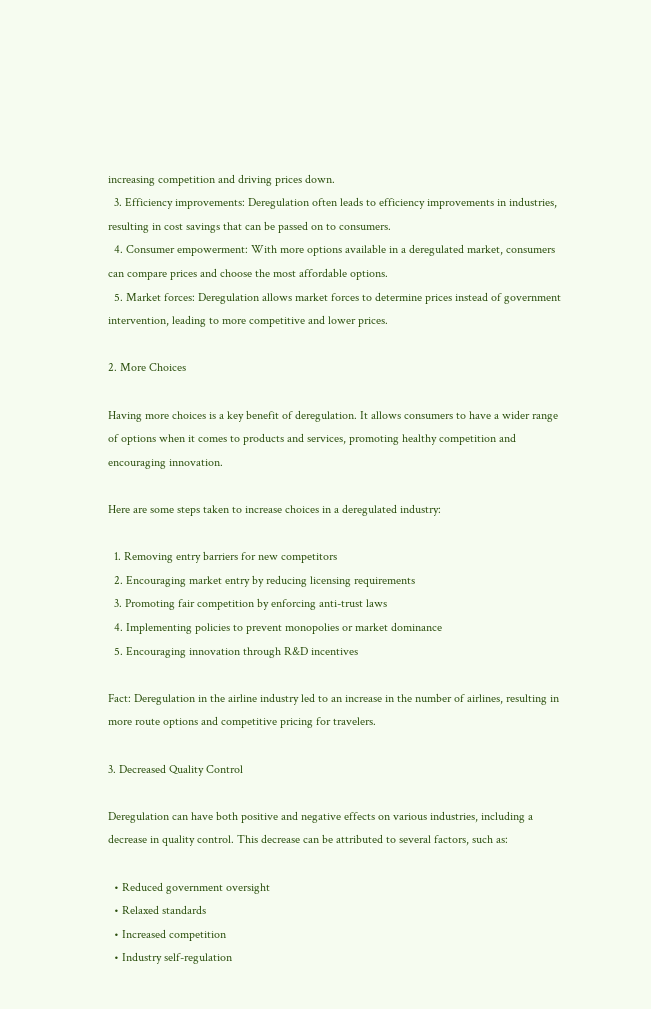increasing competition and driving prices down.
  3. Efficiency improvements: Deregulation often leads to efficiency improvements in industries, resulting in cost savings that can be passed on to consumers.
  4. Consumer empowerment: With more options available in a deregulated market, consumers can compare prices and choose the most affordable options.
  5. Market forces: Deregulation allows market forces to determine prices instead of government intervention, leading to more competitive and lower prices.

2. More Choices

Having more choices is a key benefit of deregulation. It allows consumers to have a wider range of options when it comes to products and services, promoting healthy competition and encouraging innovation.

Here are some steps taken to increase choices in a deregulated industry:

  1. Removing entry barriers for new competitors
  2. Encouraging market entry by reducing licensing requirements
  3. Promoting fair competition by enforcing anti-trust laws
  4. Implementing policies to prevent monopolies or market dominance
  5. Encouraging innovation through R&D incentives

Fact: Deregulation in the airline industry led to an increase in the number of airlines, resulting in more route options and competitive pricing for travelers.

3. Decreased Quality Control

Deregulation can have both positive and negative effects on various industries, including a decrease in quality control. This decrease can be attributed to several factors, such as:

  • Reduced government oversight
  • Relaxed standards
  • Increased competition
  • Industry self-regulation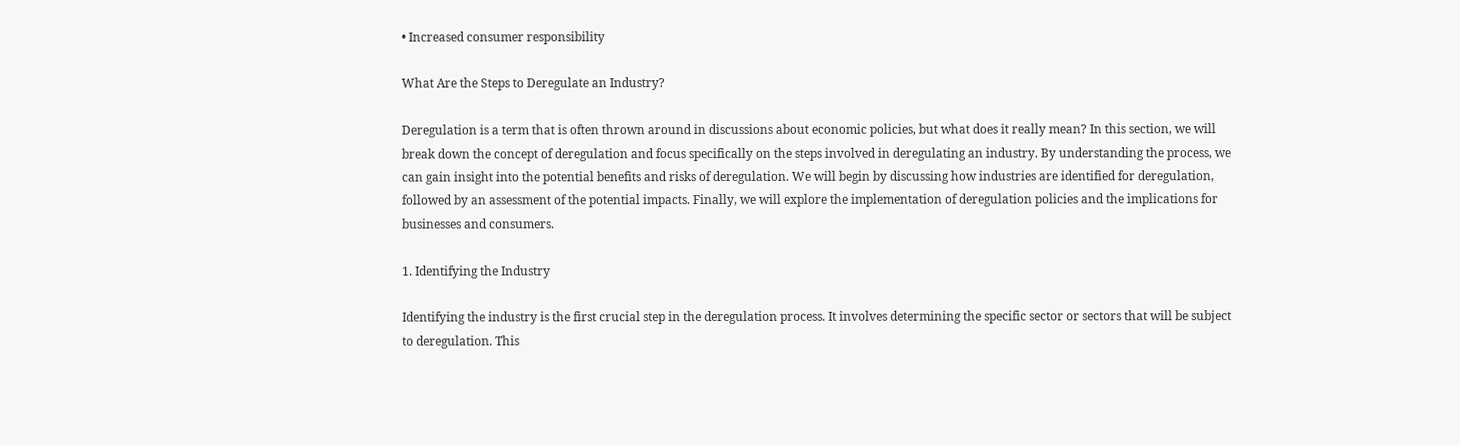• Increased consumer responsibility

What Are the Steps to Deregulate an Industry?

Deregulation is a term that is often thrown around in discussions about economic policies, but what does it really mean? In this section, we will break down the concept of deregulation and focus specifically on the steps involved in deregulating an industry. By understanding the process, we can gain insight into the potential benefits and risks of deregulation. We will begin by discussing how industries are identified for deregulation, followed by an assessment of the potential impacts. Finally, we will explore the implementation of deregulation policies and the implications for businesses and consumers.

1. Identifying the Industry

Identifying the industry is the first crucial step in the deregulation process. It involves determining the specific sector or sectors that will be subject to deregulation. This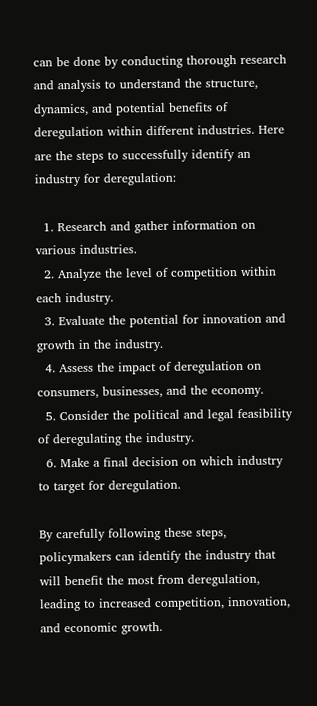can be done by conducting thorough research and analysis to understand the structure, dynamics, and potential benefits of deregulation within different industries. Here are the steps to successfully identify an industry for deregulation:

  1. Research and gather information on various industries.
  2. Analyze the level of competition within each industry.
  3. Evaluate the potential for innovation and growth in the industry.
  4. Assess the impact of deregulation on consumers, businesses, and the economy.
  5. Consider the political and legal feasibility of deregulating the industry.
  6. Make a final decision on which industry to target for deregulation.

By carefully following these steps, policymakers can identify the industry that will benefit the most from deregulation, leading to increased competition, innovation, and economic growth.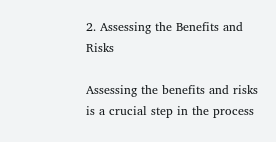2. Assessing the Benefits and Risks

Assessing the benefits and risks is a crucial step in the process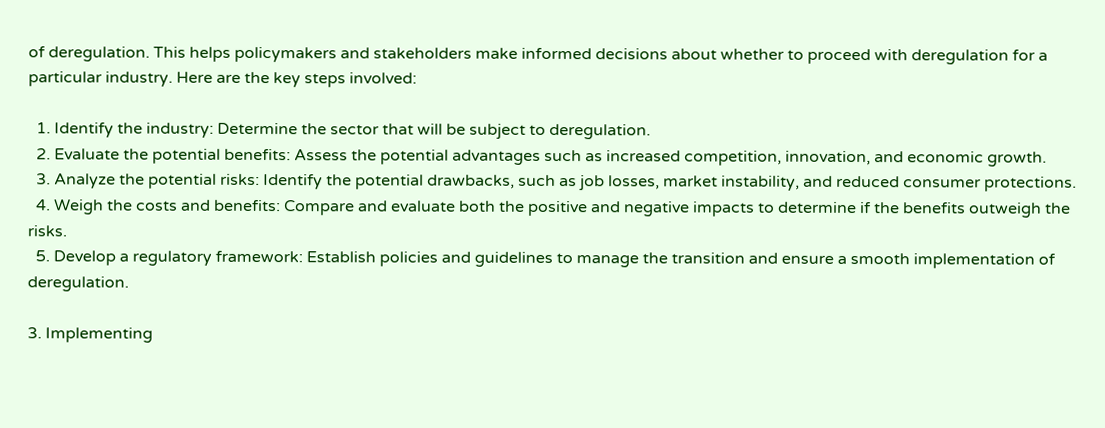of deregulation. This helps policymakers and stakeholders make informed decisions about whether to proceed with deregulation for a particular industry. Here are the key steps involved:

  1. Identify the industry: Determine the sector that will be subject to deregulation.
  2. Evaluate the potential benefits: Assess the potential advantages such as increased competition, innovation, and economic growth.
  3. Analyze the potential risks: Identify the potential drawbacks, such as job losses, market instability, and reduced consumer protections.
  4. Weigh the costs and benefits: Compare and evaluate both the positive and negative impacts to determine if the benefits outweigh the risks.
  5. Develop a regulatory framework: Establish policies and guidelines to manage the transition and ensure a smooth implementation of deregulation.

3. Implementing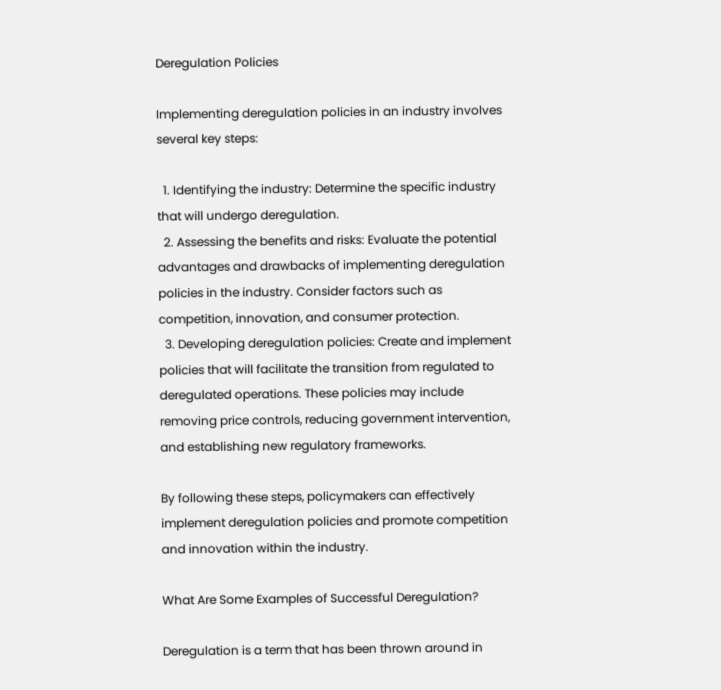Deregulation Policies

Implementing deregulation policies in an industry involves several key steps:

  1. Identifying the industry: Determine the specific industry that will undergo deregulation.
  2. Assessing the benefits and risks: Evaluate the potential advantages and drawbacks of implementing deregulation policies in the industry. Consider factors such as competition, innovation, and consumer protection.
  3. Developing deregulation policies: Create and implement policies that will facilitate the transition from regulated to deregulated operations. These policies may include removing price controls, reducing government intervention, and establishing new regulatory frameworks.

By following these steps, policymakers can effectively implement deregulation policies and promote competition and innovation within the industry.

What Are Some Examples of Successful Deregulation?

Deregulation is a term that has been thrown around in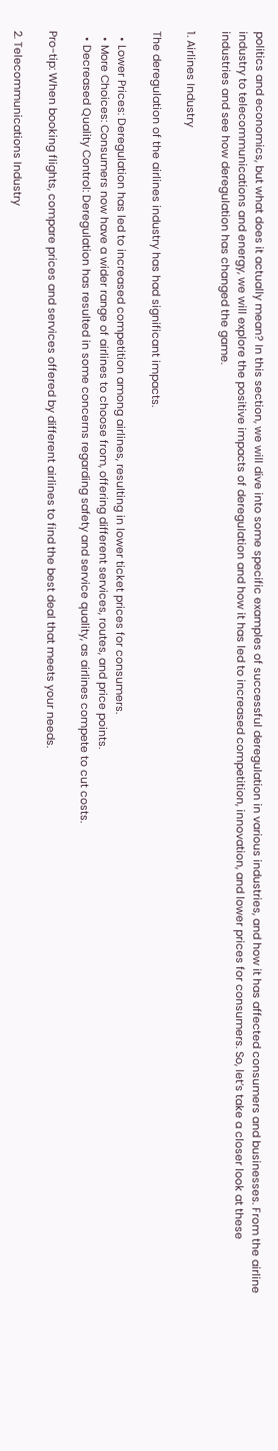politics and economics, but what does it actually mean? In this section, we will dive into some specific examples of successful deregulation in various industries, and how it has affected consumers and businesses. From the airline industry to telecommunications and energy, we will explore the positive impacts of deregulation and how it has led to increased competition, innovation, and lower prices for consumers. So, let’s take a closer look at these industries and see how deregulation has changed the game.

1. Airlines Industry

The deregulation of the airlines industry has had significant impacts.

  • Lower Prices: Deregulation has led to increased competition among airlines, resulting in lower ticket prices for consumers.
  • More Choices: Consumers now have a wider range of airlines to choose from, offering different services, routes, and price points.
  • Decreased Quality Control: Deregulation has resulted in some concerns regarding safety and service quality, as airlines compete to cut costs.

Pro-tip: When booking flights, compare prices and services offered by different airlines to find the best deal that meets your needs.

2. Telecommunications Industry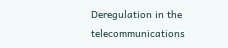Deregulation in the telecommunications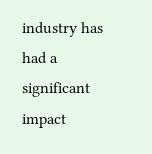industry has had a significant impact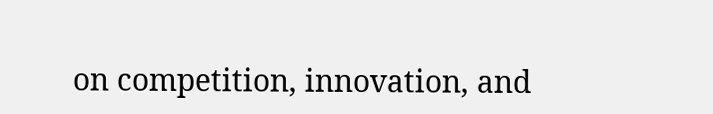on competition, innovation, and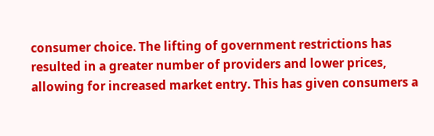consumer choice. The lifting of government restrictions has resulted in a greater number of providers and lower prices, allowing for increased market entry. This has given consumers a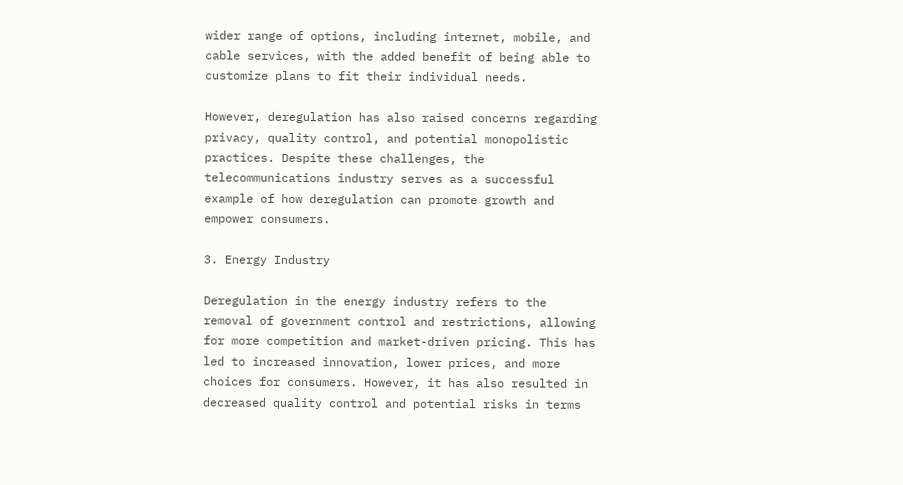wider range of options, including internet, mobile, and cable services, with the added benefit of being able to customize plans to fit their individual needs.

However, deregulation has also raised concerns regarding privacy, quality control, and potential monopolistic practices. Despite these challenges, the telecommunications industry serves as a successful example of how deregulation can promote growth and empower consumers.

3. Energy Industry

Deregulation in the energy industry refers to the removal of government control and restrictions, allowing for more competition and market-driven pricing. This has led to increased innovation, lower prices, and more choices for consumers. However, it has also resulted in decreased quality control and potential risks in terms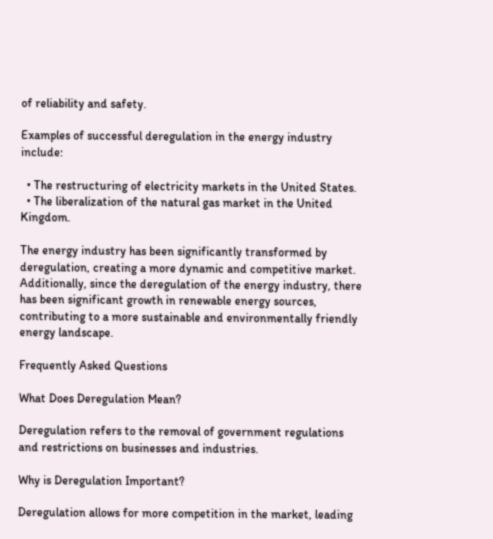of reliability and safety.

Examples of successful deregulation in the energy industry include:

  • The restructuring of electricity markets in the United States.
  • The liberalization of the natural gas market in the United Kingdom.

The energy industry has been significantly transformed by deregulation, creating a more dynamic and competitive market. Additionally, since the deregulation of the energy industry, there has been significant growth in renewable energy sources, contributing to a more sustainable and environmentally friendly energy landscape.

Frequently Asked Questions

What Does Deregulation Mean?

Deregulation refers to the removal of government regulations and restrictions on businesses and industries.

Why is Deregulation Important?

Deregulation allows for more competition in the market, leading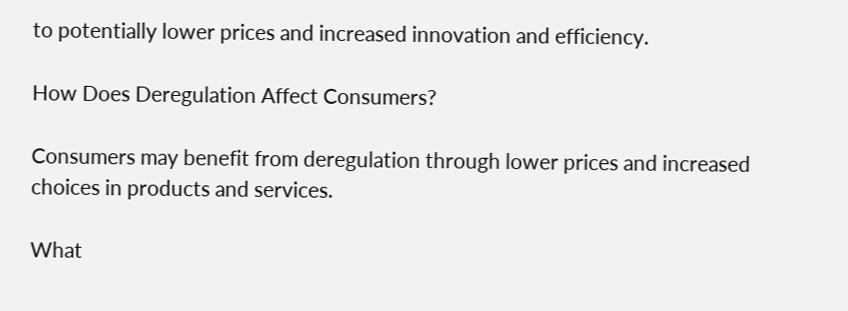to potentially lower prices and increased innovation and efficiency.

How Does Deregulation Affect Consumers?

Consumers may benefit from deregulation through lower prices and increased choices in products and services.

What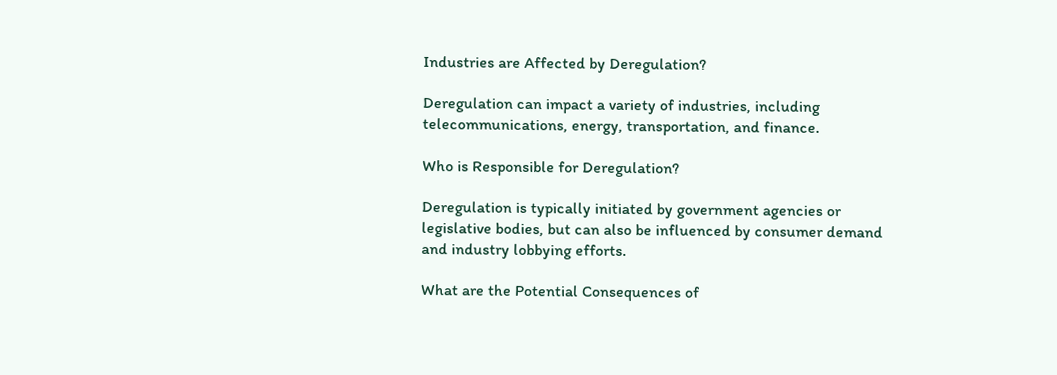Industries are Affected by Deregulation?

Deregulation can impact a variety of industries, including telecommunications, energy, transportation, and finance.

Who is Responsible for Deregulation?

Deregulation is typically initiated by government agencies or legislative bodies, but can also be influenced by consumer demand and industry lobbying efforts.

What are the Potential Consequences of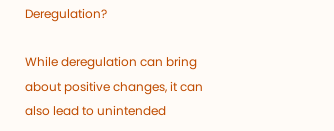Deregulation?

While deregulation can bring about positive changes, it can also lead to unintended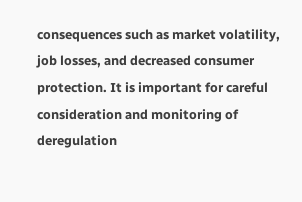consequences such as market volatility, job losses, and decreased consumer protection. It is important for careful consideration and monitoring of deregulation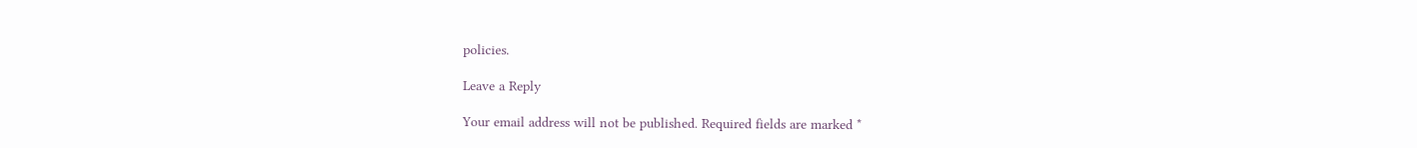policies.

Leave a Reply

Your email address will not be published. Required fields are marked *